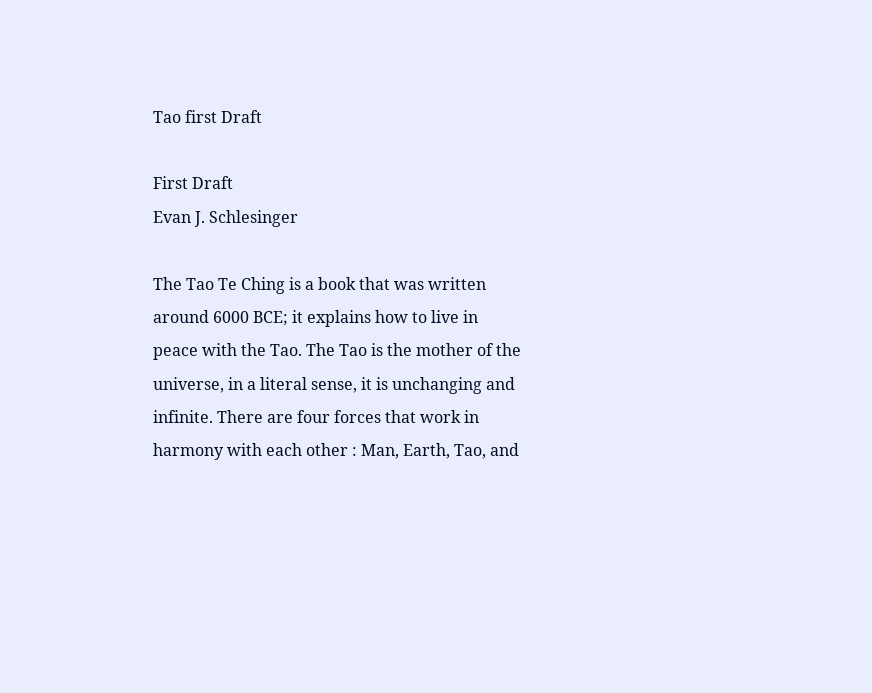Tao first Draft

First Draft
Evan J. Schlesinger

The Tao Te Ching is a book that was written around 6000 BCE; it explains how to live in peace with the Tao. The Tao is the mother of the universe, in a literal sense, it is unchanging and infinite. There are four forces that work in harmony with each other : Man, Earth, Tao, and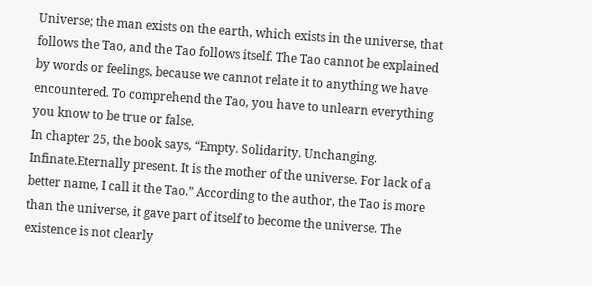Universe; the man exists on the earth, which exists in the universe, that follows the Tao, and the Tao follows itself. The Tao cannot be explained by words or feelings, because we cannot relate it to anything we have encountered. To comprehend the Tao, you have to unlearn everything you know to be true or false.
In chapter 25, the book says, “Empty. Solidarity. Unchanging. Infinate.Eternally present. It is the mother of the universe. For lack of a better name, I call it the Tao.” According to the author, the Tao is more than the universe, it gave part of itself to become the universe. The existence is not clearly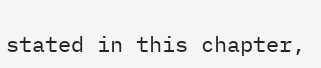stated in this chapter,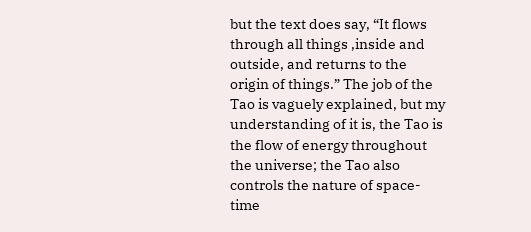but the text does say, “It flows through all things ,inside and outside, and returns to the origin of things.” The job of the Tao is vaguely explained, but my understanding of it is, the Tao is the flow of energy throughout the universe; the Tao also controls the nature of space-time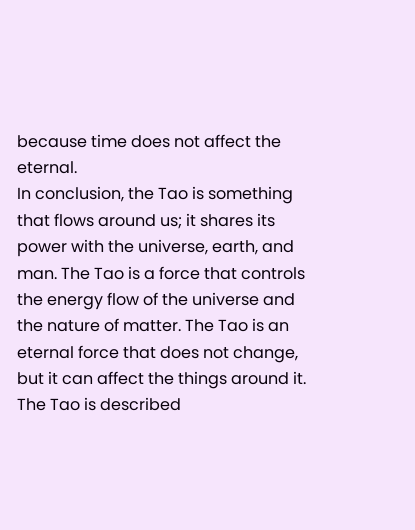because time does not affect the eternal.
In conclusion, the Tao is something that flows around us; it shares its power with the universe, earth, and man. The Tao is a force that controls the energy flow of the universe and the nature of matter. The Tao is an eternal force that does not change, but it can affect the things around it. The Tao is described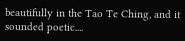beautifully in the Tao Te Ching, and it sounded poetic....